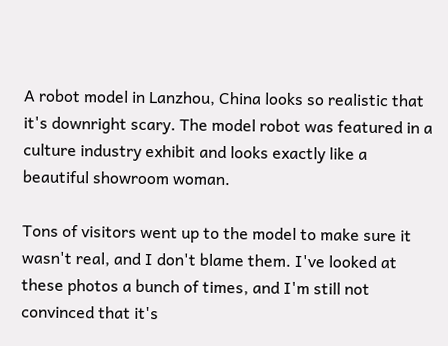A robot model in Lanzhou, China looks so realistic that it's downright scary. The model robot was featured in a culture industry exhibit and looks exactly like a beautiful showroom woman.

Tons of visitors went up to the model to make sure it wasn't real, and I don't blame them. I've looked at these photos a bunch of times, and I'm still not convinced that it's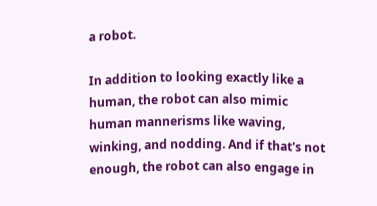a robot.

In addition to looking exactly like a human, the robot can also mimic human mannerisms like waving, winking, and nodding. And if that's not enough, the robot can also engage in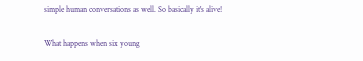simple human conversations as well. So basically it's alive!

What happens when six young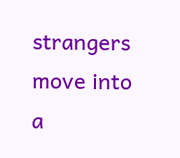strangers move into a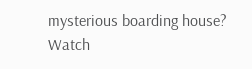mysterious boarding house? Watch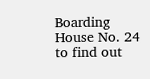Boarding House No. 24 to find out